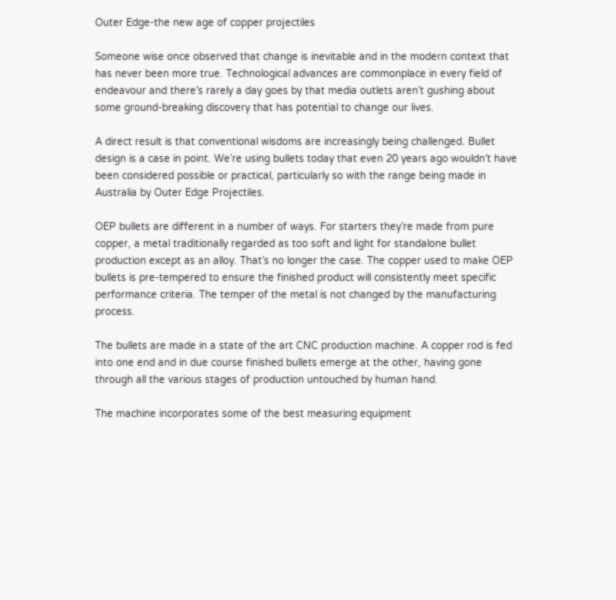Outer Edge-the new age of copper projectiles

Someone wise once observed that change is inevitable and in the modern context that has never been more true. Technological advances are commonplace in every field of endeavour and there’s rarely a day goes by that media outlets aren’t gushing about some ground-breaking discovery that has potential to change our lives.

A direct result is that conventional wisdoms are increasingly being challenged. Bullet design is a case in point. We’re using bullets today that even 20 years ago wouldn’t have been considered possible or practical, particularly so with the range being made in Australia by Outer Edge Projectiles.

OEP bullets are different in a number of ways. For starters they’re made from pure copper, a metal traditionally regarded as too soft and light for standalone bullet production except as an alloy. That’s no longer the case. The copper used to make OEP bullets is pre-tempered to ensure the finished product will consistently meet specific performance criteria. The temper of the metal is not changed by the manufacturing process.

The bullets are made in a state of the art CNC production machine. A copper rod is fed into one end and in due course finished bullets emerge at the other, having gone through all the various stages of production untouched by human hand.

The machine incorporates some of the best measuring equipment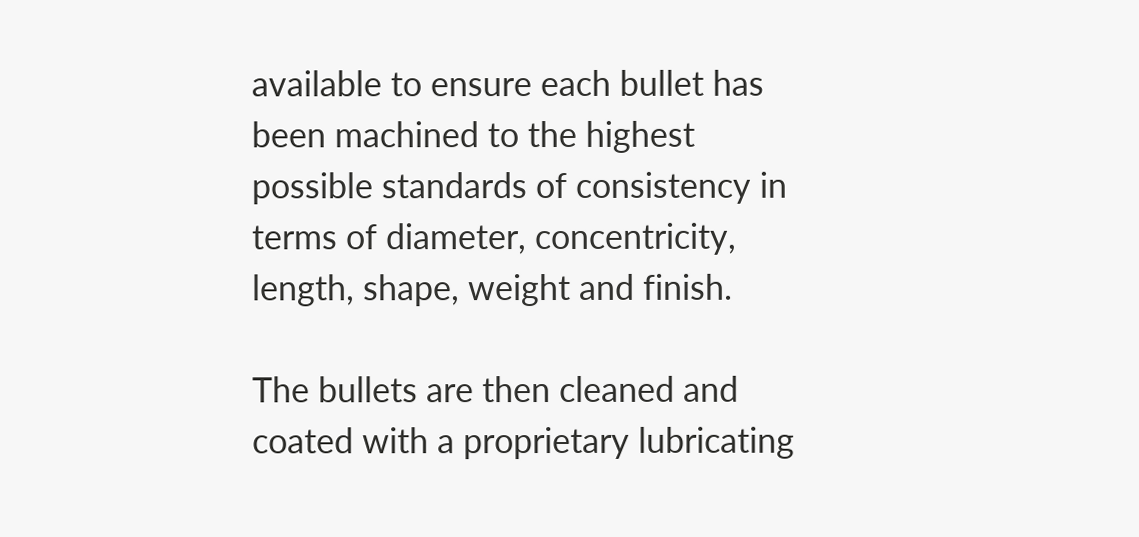available to ensure each bullet has been machined to the highest possible standards of consistency in terms of diameter, concentricity, length, shape, weight and finish.

The bullets are then cleaned and coated with a proprietary lubricating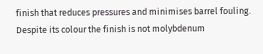finish that reduces pressures and minimises barrel fouling. Despite its colour the finish is not molybdenum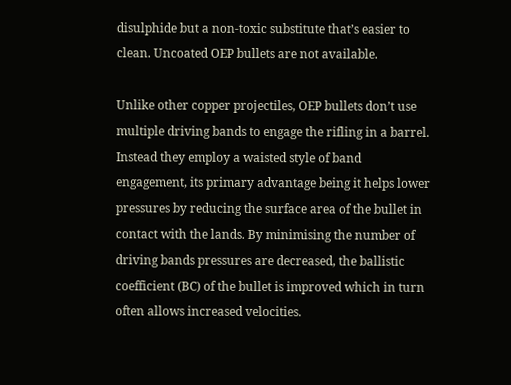disulphide but a non-toxic substitute that’s easier to clean. Uncoated OEP bullets are not available.

Unlike other copper projectiles, OEP bullets don’t use multiple driving bands to engage the rifling in a barrel. Instead they employ a waisted style of band engagement, its primary advantage being it helps lower pressures by reducing the surface area of the bullet in contact with the lands. By minimising the number of driving bands pressures are decreased, the ballistic coefficient (BC) of the bullet is improved which in turn often allows increased velocities.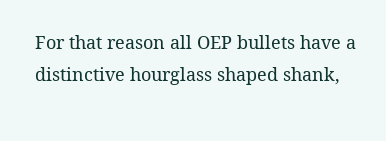For that reason all OEP bullets have a distinctive hourglass shaped shank,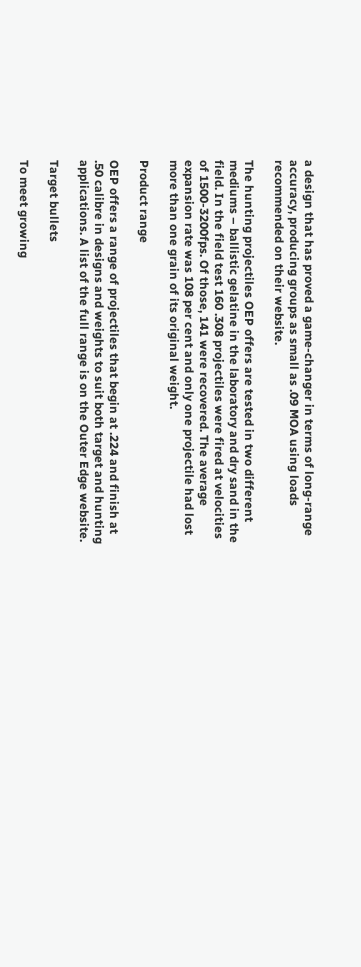a design that has proved a game-changer in terms of long-range accuracy, producing groups as small as .09 MOA using loads recommended on their website.

The hunting projectiles OEP offers are tested in two different mediums – ballistic gelatine in the laboratory and dry sand in the field. In the field test 160 .308 projectiles were fired at velocities of 1500-3200fps. Of those, 141 were recovered. The average expansion rate was 108 per cent and only one projectile had lost more than one grain of its original weight.

Product range

OEP offers a range of projectiles that begin at .224 and finish at .50 calibre in designs and weights to suit both target and hunting applications. A list of the full range is on the Outer Edge website.

Target bullets

To meet growing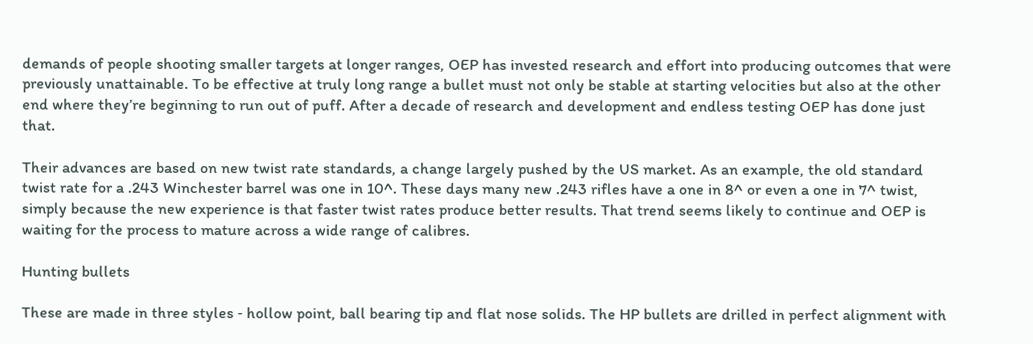demands of people shooting smaller targets at longer ranges, OEP has invested research and effort into producing outcomes that were previously unattainable. To be effective at truly long range a bullet must not only be stable at starting velocities but also at the other end where they’re beginning to run out of puff. After a decade of research and development and endless testing OEP has done just that.

Their advances are based on new twist rate standards, a change largely pushed by the US market. As an example, the old standard twist rate for a .243 Winchester barrel was one in 10^. These days many new .243 rifles have a one in 8^ or even a one in 7^ twist, simply because the new experience is that faster twist rates produce better results. That trend seems likely to continue and OEP is waiting for the process to mature across a wide range of calibres.

Hunting bullets

These are made in three styles ‑ hollow point, ball bearing tip and flat nose solids. The HP bullets are drilled in perfect alignment with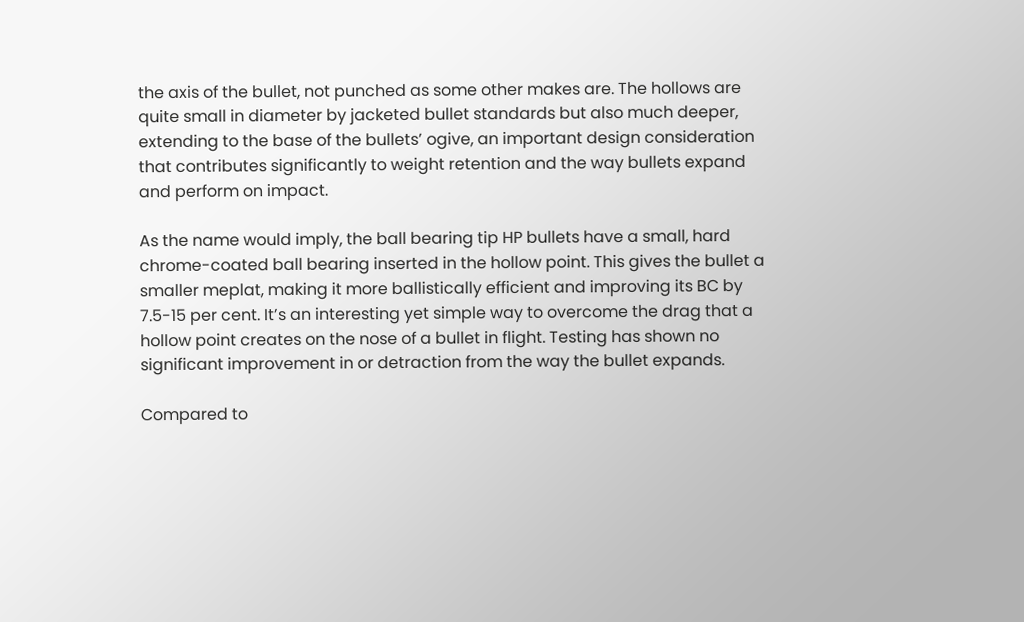the axis of the bullet, not punched as some other makes are. The hollows are quite small in diameter by jacketed bullet standards but also much deeper, extending to the base of the bullets’ ogive, an important design consideration that contributes significantly to weight retention and the way bullets expand and perform on impact.

As the name would imply, the ball bearing tip HP bullets have a small, hard chrome-coated ball bearing inserted in the hollow point. This gives the bullet a smaller meplat, making it more ballistically efficient and improving its BC by 7.5-15 per cent. It’s an interesting yet simple way to overcome the drag that a hollow point creates on the nose of a bullet in flight. Testing has shown no significant improvement in or detraction from the way the bullet expands.

Compared to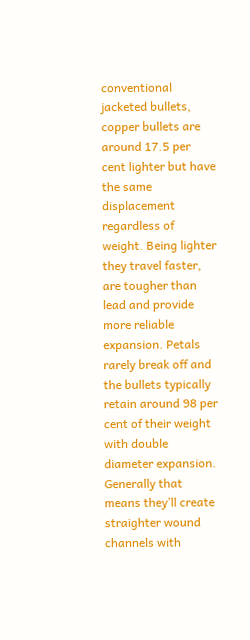conventional jacketed bullets, copper bullets are around 17.5 per cent lighter but have the same displacement regardless of weight. Being lighter they travel faster, are tougher than lead and provide more reliable expansion. Petals rarely break off and the bullets typically retain around 98 per cent of their weight with double diameter expansion. Generally that means they’ll create straighter wound channels with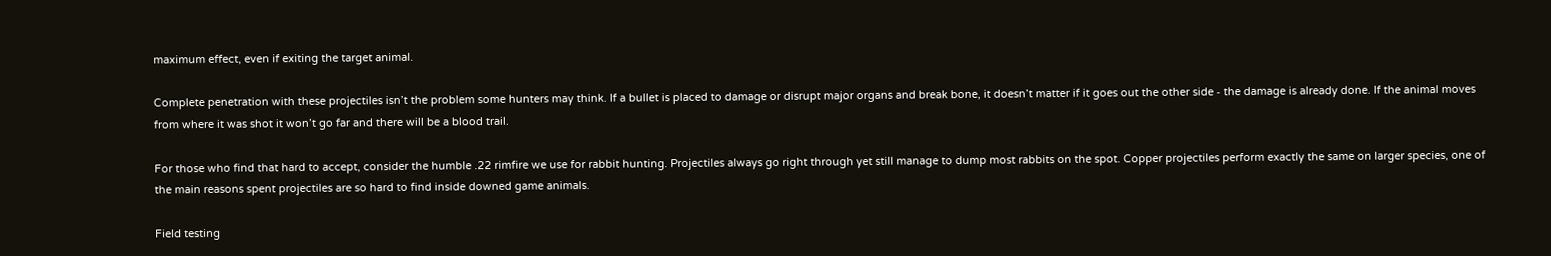maximum effect, even if exiting the target animal.

Complete penetration with these projectiles isn’t the problem some hunters may think. If a bullet is placed to damage or disrupt major organs and break bone, it doesn’t matter if it goes out the other side ‑ the damage is already done. If the animal moves from where it was shot it won’t go far and there will be a blood trail.

For those who find that hard to accept, consider the humble .22 rimfire we use for rabbit hunting. Projectiles always go right through yet still manage to dump most rabbits on the spot. Copper projectiles perform exactly the same on larger species, one of the main reasons spent projectiles are so hard to find inside downed game animals.

Field testing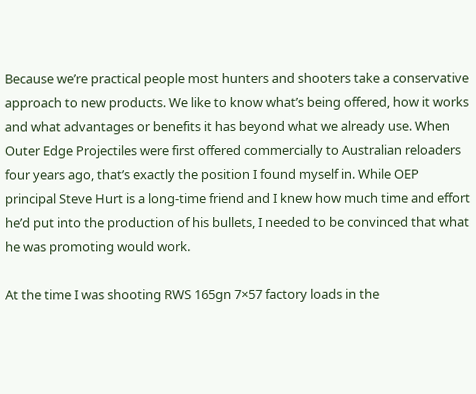Because we’re practical people most hunters and shooters take a conservative approach to new products. We like to know what’s being offered, how it works and what advantages or benefits it has beyond what we already use. When Outer Edge Projectiles were first offered commercially to Australian reloaders four years ago, that’s exactly the position I found myself in. While OEP principal Steve Hurt is a long-time friend and I knew how much time and effort he’d put into the production of his bullets, I needed to be convinced that what he was promoting would work.

At the time I was shooting RWS 165gn 7×57 factory loads in the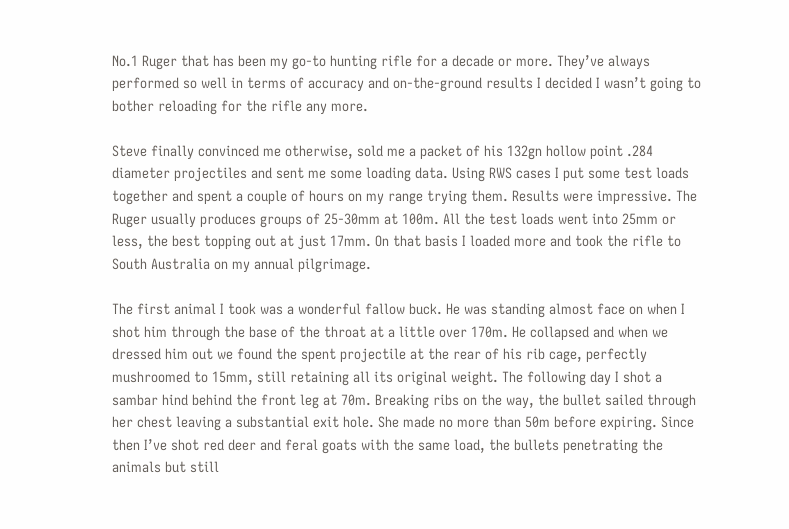No.1 Ruger that has been my go-to hunting rifle for a decade or more. They’ve always performed so well in terms of accuracy and on-the-ground results I decided I wasn’t going to bother reloading for the rifle any more.

Steve finally convinced me otherwise, sold me a packet of his 132gn hollow point .284 diameter projectiles and sent me some loading data. Using RWS cases I put some test loads together and spent a couple of hours on my range trying them. Results were impressive. The Ruger usually produces groups of 25-30mm at 100m. All the test loads went into 25mm or less, the best topping out at just 17mm. On that basis I loaded more and took the rifle to South Australia on my annual pilgrimage.

The first animal I took was a wonderful fallow buck. He was standing almost face on when I shot him through the base of the throat at a little over 170m. He collapsed and when we dressed him out we found the spent projectile at the rear of his rib cage, perfectly mushroomed to 15mm, still retaining all its original weight. The following day I shot a sambar hind behind the front leg at 70m. Breaking ribs on the way, the bullet sailed through her chest leaving a substantial exit hole. She made no more than 50m before expiring. Since then I’ve shot red deer and feral goats with the same load, the bullets penetrating the animals but still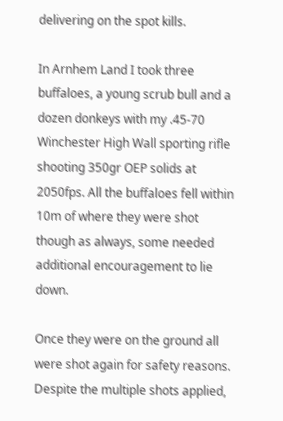delivering on the spot kills.

In Arnhem Land I took three buffaloes, a young scrub bull and a dozen donkeys with my .45-70 Winchester High Wall sporting rifle shooting 350gr OEP solids at 2050fps. All the buffaloes fell within 10m of where they were shot though as always, some needed additional encouragement to lie down.

Once they were on the ground all were shot again for safety reasons. Despite the multiple shots applied,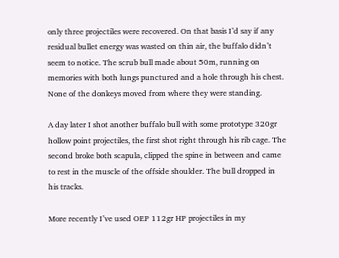only three projectiles were recovered. On that basis I’d say if any residual bullet energy was wasted on thin air, the buffalo didn’t seem to notice. The scrub bull made about 50m, running on memories with both lungs punctured and a hole through his chest. None of the donkeys moved from where they were standing.

A day later I shot another buffalo bull with some prototype 320gr hollow point projectiles, the first shot right through his rib cage. The second broke both scapula, clipped the spine in between and came to rest in the muscle of the offside shoulder. The bull dropped in his tracks.

More recently I’ve used OEP 112gr HP projectiles in my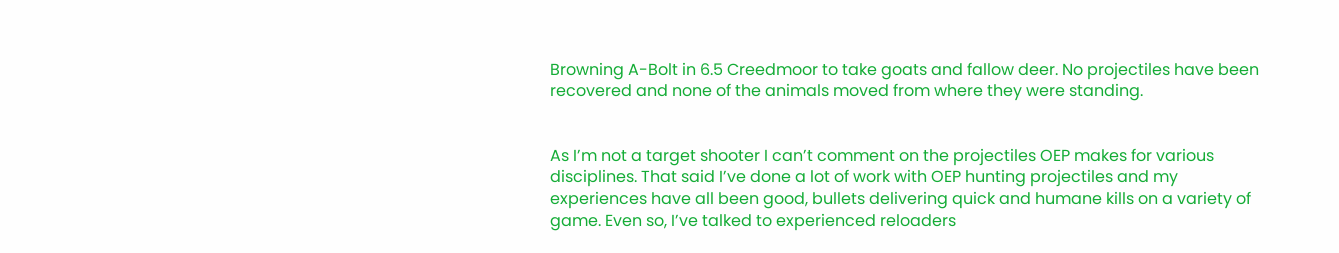Browning A-Bolt in 6.5 Creedmoor to take goats and fallow deer. No projectiles have been recovered and none of the animals moved from where they were standing.


As I’m not a target shooter I can’t comment on the projectiles OEP makes for various disciplines. That said I’ve done a lot of work with OEP hunting projectiles and my experiences have all been good, bullets delivering quick and humane kills on a variety of game. Even so, I’ve talked to experienced reloaders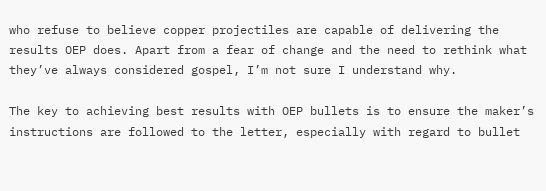who refuse to believe copper projectiles are capable of delivering the results OEP does. Apart from a fear of change and the need to rethink what they’ve always considered gospel, I’m not sure I understand why.

The key to achieving best results with OEP bullets is to ensure the maker’s instructions are followed to the letter, especially with regard to bullet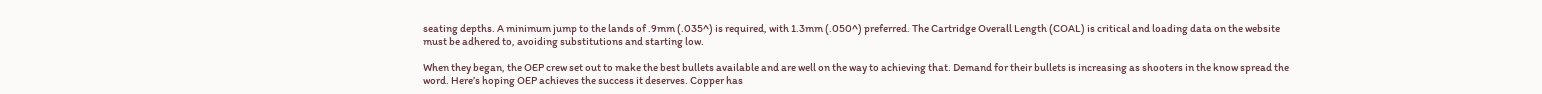seating depths. A minimum jump to the lands of .9mm (.035^) is required, with 1.3mm (.050^) preferred. The Cartridge Overall Length (COAL) is critical and loading data on the website must be adhered to, avoiding substitutions and starting low.

When they began, the OEP crew set out to make the best bullets available and are well on the way to achieving that. Demand for their bullets is increasing as shooters in the know spread the word. Here’s hoping OEP achieves the success it deserves. Copper has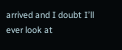arrived and I doubt I’ll ever look at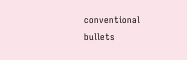conventional bullets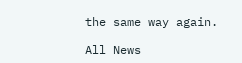the same way again.

All News